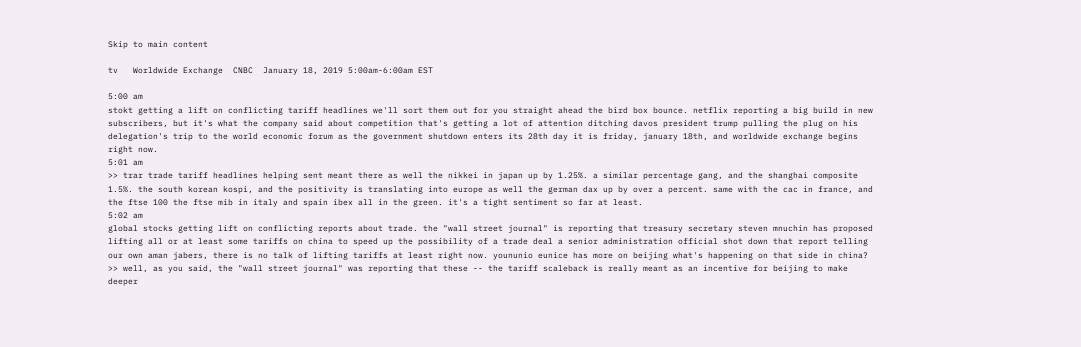Skip to main content

tv   Worldwide Exchange  CNBC  January 18, 2019 5:00am-6:00am EST

5:00 am
stokt getting a lift on conflicting tariff headlines we'll sort them out for you straight ahead the bird box bounce. netflix reporting a big build in new subscribers, but it's what the company said about competition that's getting a lot of attention ditching davos president trump pulling the plug on his delegation's trip to the world economic forum as the government shutdown enters its 28th day it is friday, january 18th, and worldwide exchange begins right now.
5:01 am
>> trar trade tariff headlines helping sent meant there as well the nikkei in japan up by 1.25%. a similar percentage gang, and the shanghai composite 1.5%. the south korean kospi, and the positivity is translating into europe as well the german dax up by over a percent. same with the cac in france, and the ftse 100 the ftse mib in italy and spain ibex all in the green. it's a tight sentiment so far at least.
5:02 am
global stocks getting lift on conflicting reports about trade. the "wall street journal" is reporting that treasury secretary steven mnuchin has proposed lifting all or at least some tariffs on china to speed up the possibility of a trade deal a senior administration official shot down that report telling our own aman jabers, there is no talk of lifting tariffs at least right now. younunio eunice has more on beijing what's happening on that side in china? >> well, as you said, the "wall street journal" was reporting that these -- the tariff scaleback is really meant as an incentive for beijing to make deeper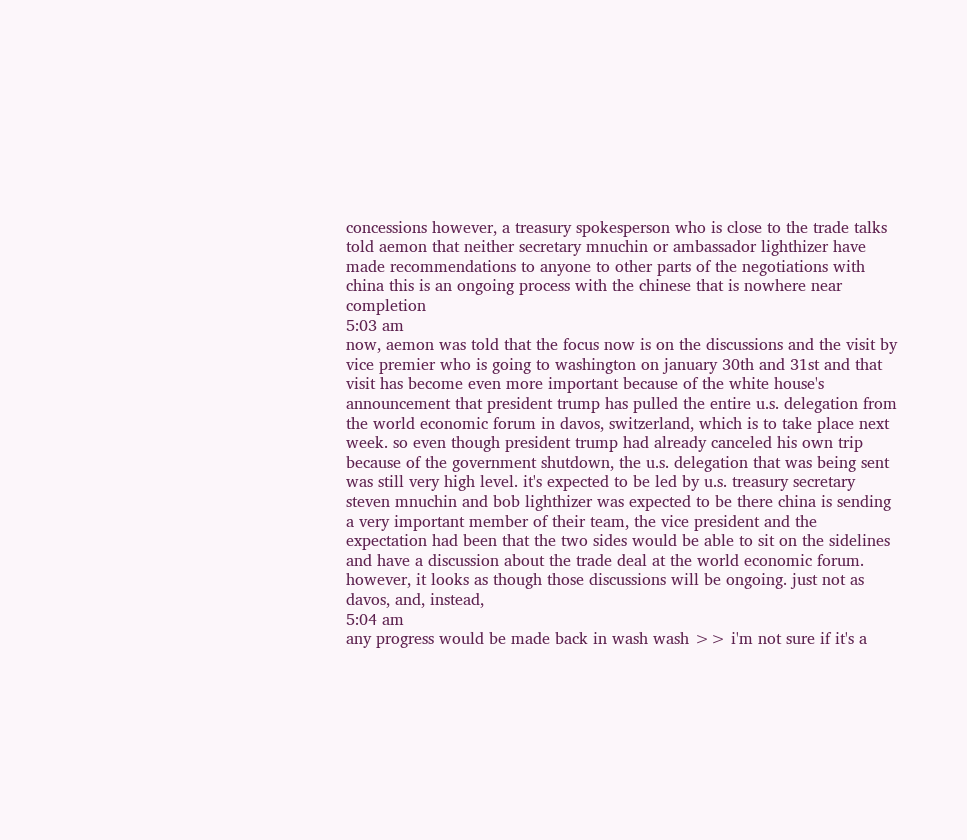concessions however, a treasury spokesperson who is close to the trade talks told aemon that neither secretary mnuchin or ambassador lighthizer have made recommendations to anyone to other parts of the negotiations with china this is an ongoing process with the chinese that is nowhere near completion
5:03 am
now, aemon was told that the focus now is on the discussions and the visit by vice premier who is going to washington on january 30th and 31st and that visit has become even more important because of the white house's announcement that president trump has pulled the entire u.s. delegation from the world economic forum in davos, switzerland, which is to take place next week. so even though president trump had already canceled his own trip because of the government shutdown, the u.s. delegation that was being sent was still very high level. it's expected to be led by u.s. treasury secretary steven mnuchin and bob lighthizer was expected to be there china is sending a very important member of their team, the vice president and the expectation had been that the two sides would be able to sit on the sidelines and have a discussion about the trade deal at the world economic forum. however, it looks as though those discussions will be ongoing. just not as davos, and, instead,
5:04 am
any progress would be made back in wash wash >> i'm not sure if it's a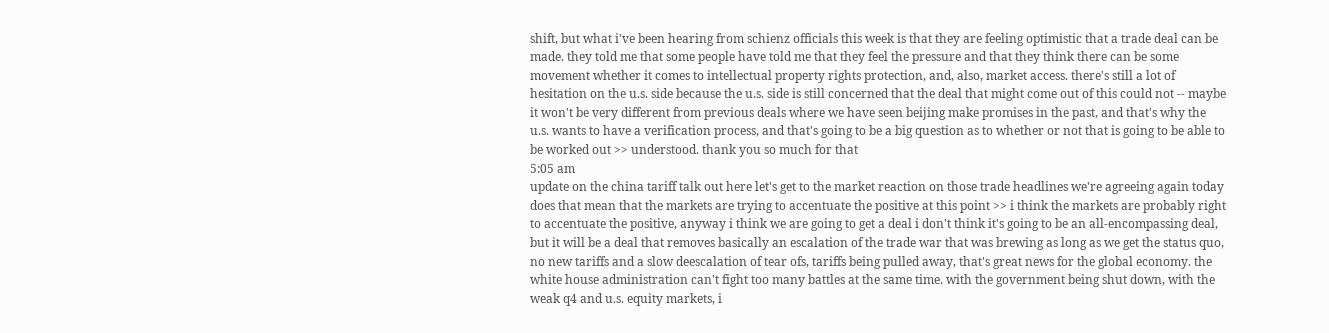shift, but what i've been hearing from schienz officials this week is that they are feeling optimistic that a trade deal can be made. they told me that some people have told me that they feel the pressure and that they think there can be some movement whether it comes to intellectual property rights protection, and, also, market access. there's still a lot of hesitation on the u.s. side because the u.s. side is still concerned that the deal that might come out of this could not -- maybe it won't be very different from previous deals where we have seen beijing make promises in the past, and that's why the u.s. wants to have a verification process, and that's going to be a big question as to whether or not that is going to be able to be worked out >> understood. thank you so much for that
5:05 am
update on the china tariff talk out here let's get to the market reaction on those trade headlines we're agreeing again today does that mean that the markets are trying to accentuate the positive at this point >> i think the markets are probably right to accentuate the positive, anyway i think we are going to get a deal i don't think it's going to be an all-encompassing deal, but it will be a deal that removes basically an escalation of the trade war that was brewing as long as we get the status quo, no new tariffs and a slow deescalation of tear ofs, tariffs being pulled away, that's great news for the global economy. the white house administration can't fight too many battles at the same time. with the government being shut down, with the weak q4 and u.s. equity markets, i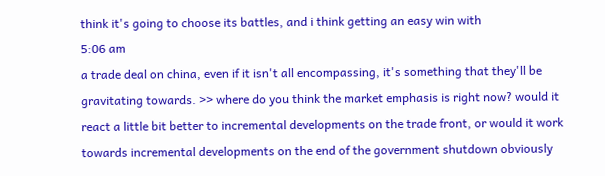think it's going to choose its battles, and i think getting an easy win with
5:06 am
a trade deal on china, even if it isn't all encompassing, it's something that they'll be gravitating towards. >> where do you think the market emphasis is right now? would it react a little bit better to incremental developments on the trade front, or would it work towards incremental developments on the end of the government shutdown obviously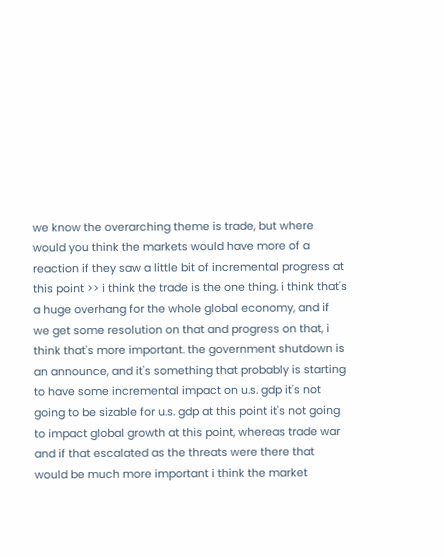we know the overarching theme is trade, but where would you think the markets would have more of a reaction if they saw a little bit of incremental progress at this point >> i think the trade is the one thing. i think that's a huge overhang for the whole global economy, and if we get some resolution on that and progress on that, i think that's more important. the government shutdown is an announce, and it's something that probably is starting to have some incremental impact on u.s. gdp it's not going to be sizable for u.s. gdp at this point it's not going to impact global growth at this point, whereas trade war and if that escalated as the threats were there that would be much more important i think the market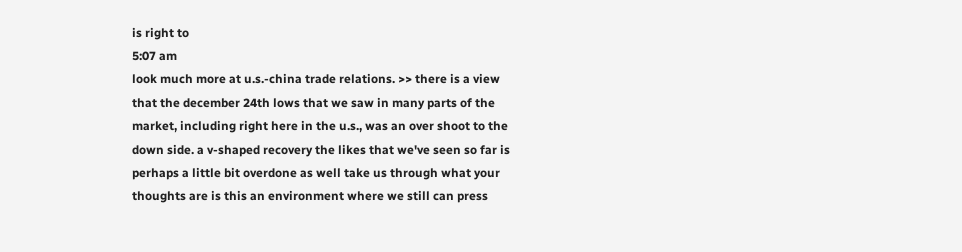is right to
5:07 am
look much more at u.s.-china trade relations. >> there is a view that the december 24th lows that we saw in many parts of the market, including right here in the u.s., was an over shoot to the down side. a v-shaped recovery the likes that we've seen so far is perhaps a little bit overdone as well take us through what your thoughts are is this an environment where we still can press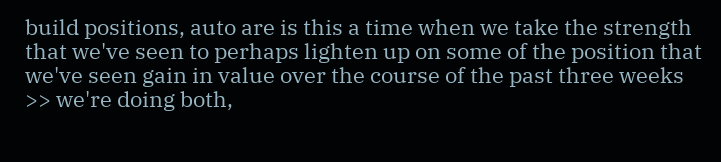build positions, auto are is this a time when we take the strength that we've seen to perhaps lighten up on some of the position that we've seen gain in value over the course of the past three weeks >> we're doing both,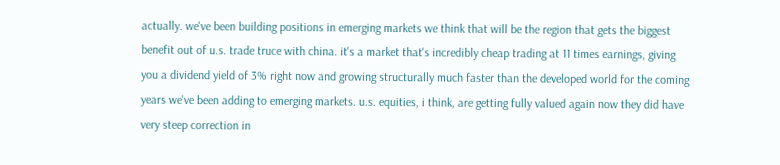actually. we've been building positions in emerging markets we think that will be the region that gets the biggest benefit out of u.s. trade truce with china. it's a market that's incredibly cheap trading at 11 times earnings, giving you a dividend yield of 3% right now and growing structurally much faster than the developed world for the coming years we've been adding to emerging markets. u.s. equities, i think, are getting fully valued again now they did have very steep correction in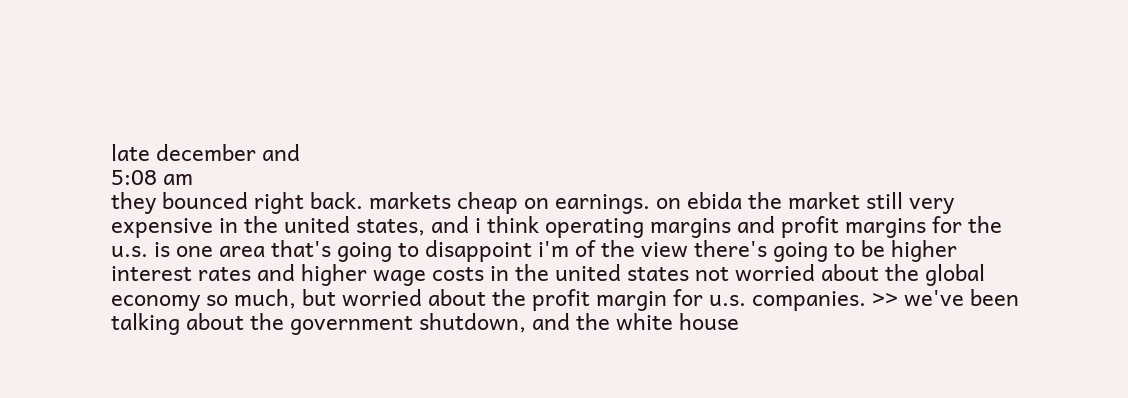late december and
5:08 am
they bounced right back. markets cheap on earnings. on ebida the market still very expensive in the united states, and i think operating margins and profit margins for the u.s. is one area that's going to disappoint i'm of the view there's going to be higher interest rates and higher wage costs in the united states not worried about the global economy so much, but worried about the profit margin for u.s. companies. >> we've been talking about the government shutdown, and the white house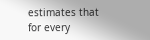estimates that for every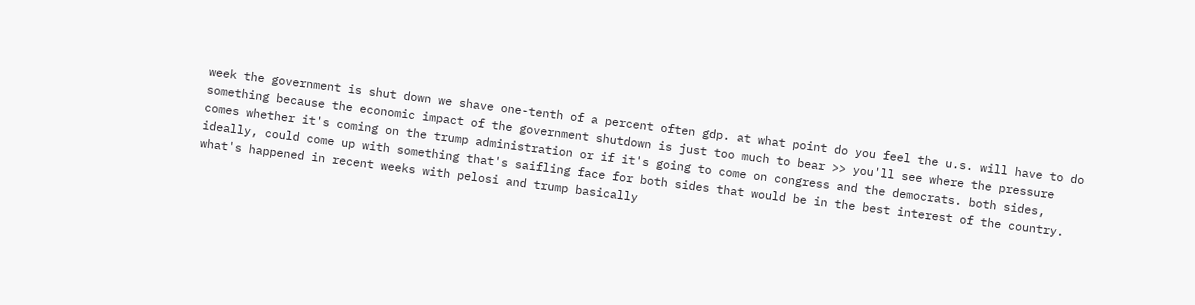week the government is shut down we shave one-tenth of a percent often gdp. at what point do you feel the u.s. will have to do something because the economic impact of the government shutdown is just too much to bear >> you'll see where the pressure comes whether it's coming on the trump administration or if it's going to come on congress and the democrats. both sides, ideally, could come up with something that's saifling face for both sides that would be in the best interest of the country. what's happened in recent weeks with pelosi and trump basically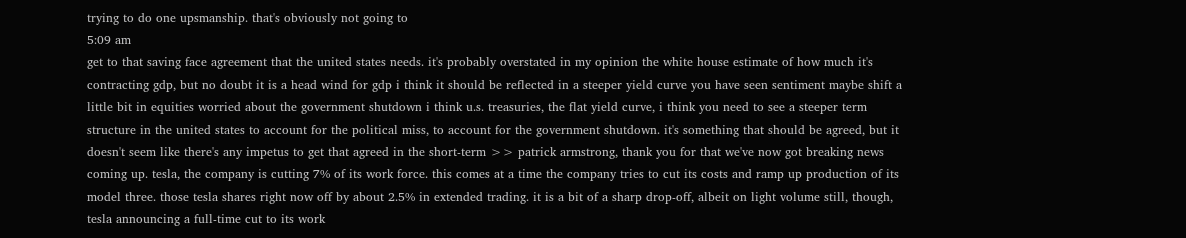trying to do one upsmanship. that's obviously not going to
5:09 am
get to that saving face agreement that the united states needs. it's probably overstated in my opinion the white house estimate of how much it's contracting gdp, but no doubt it is a head wind for gdp i think it should be reflected in a steeper yield curve you have seen sentiment maybe shift a little bit in equities worried about the government shutdown i think u.s. treasuries, the flat yield curve, i think you need to see a steeper term structure in the united states to account for the political miss, to account for the government shutdown. it's something that should be agreed, but it doesn't seem like there's any impetus to get that agreed in the short-term >> patrick armstrong, thank you for that we've now got breaking news coming up. tesla, the company is cutting 7% of its work force. this comes at a time the company tries to cut its costs and ramp up production of its model three. those tesla shares right now off by about 2.5% in extended trading. it is a bit of a sharp drop-off, albeit on light volume still, though, tesla announcing a full-time cut to its work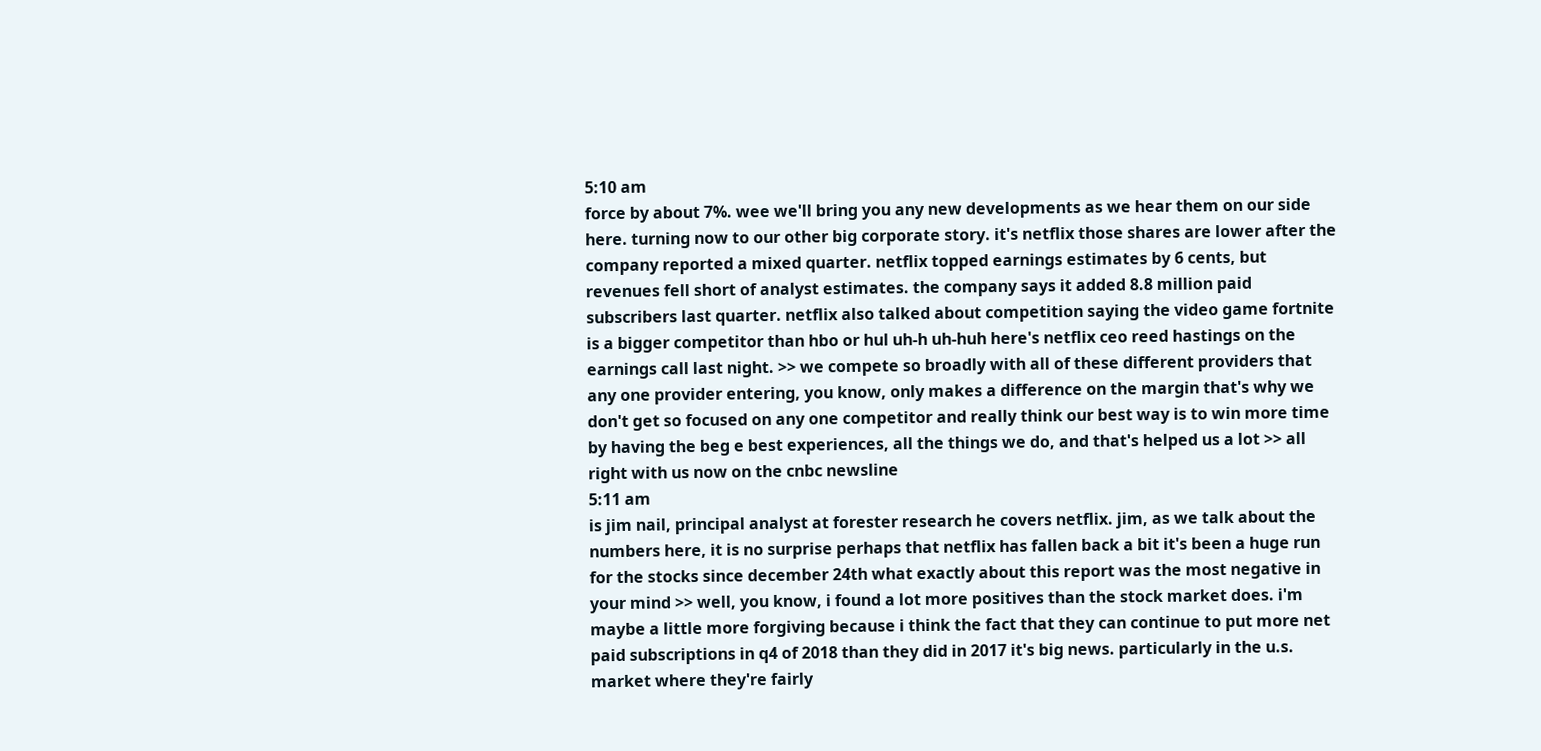5:10 am
force by about 7%. wee we'll bring you any new developments as we hear them on our side here. turning now to our other big corporate story. it's netflix those shares are lower after the company reported a mixed quarter. netflix topped earnings estimates by 6 cents, but revenues fell short of analyst estimates. the company says it added 8.8 million paid subscribers last quarter. netflix also talked about competition saying the video game fortnite is a bigger competitor than hbo or hul uh-h uh-huh here's netflix ceo reed hastings on the earnings call last night. >> we compete so broadly with all of these different providers that any one provider entering, you know, only makes a difference on the margin that's why we don't get so focused on any one competitor and really think our best way is to win more time by having the beg e best experiences, all the things we do, and that's helped us a lot >> all right with us now on the cnbc newsline
5:11 am
is jim nail, principal analyst at forester research he covers netflix. jim, as we talk about the numbers here, it is no surprise perhaps that netflix has fallen back a bit it's been a huge run for the stocks since december 24th what exactly about this report was the most negative in your mind >> well, you know, i found a lot more positives than the stock market does. i'm maybe a little more forgiving because i think the fact that they can continue to put more net paid subscriptions in q4 of 2018 than they did in 2017 it's big news. particularly in the u.s. market where they're fairly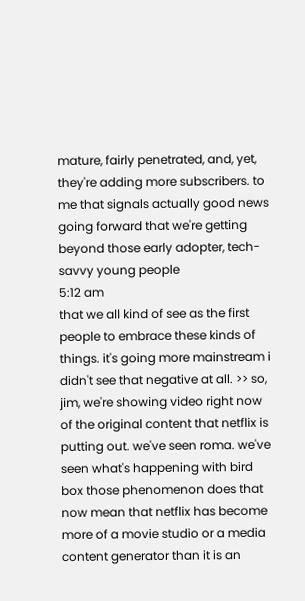mature, fairly penetrated, and, yet, they're adding more subscribers. to me that signals actually good news going forward that we're getting beyond those early adopter, tech-savvy young people
5:12 am
that we all kind of see as the first people to embrace these kinds of things. it's going more mainstream i didn't see that negative at all. >> so, jim, we're showing video right now of the original content that netflix is putting out. we've seen roma. we've seen what's happening with bird box those phenomenon does that now mean that netflix has become more of a movie studio or a media content generator than it is an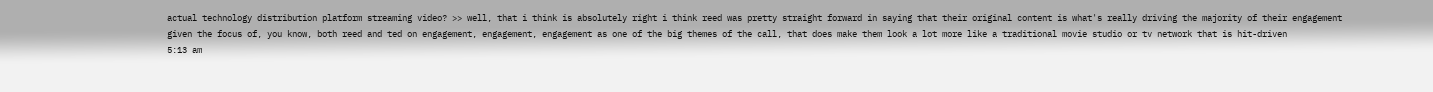actual technology distribution platform streaming video? >> well, that i think is absolutely right i think reed was pretty straight forward in saying that their original content is what's really driving the majority of their engagement given the focus of, you know, both reed and ted on engagement, engagement, engagement as one of the big themes of the call, that does make them look a lot more like a traditional movie studio or tv network that is hit-driven
5:13 am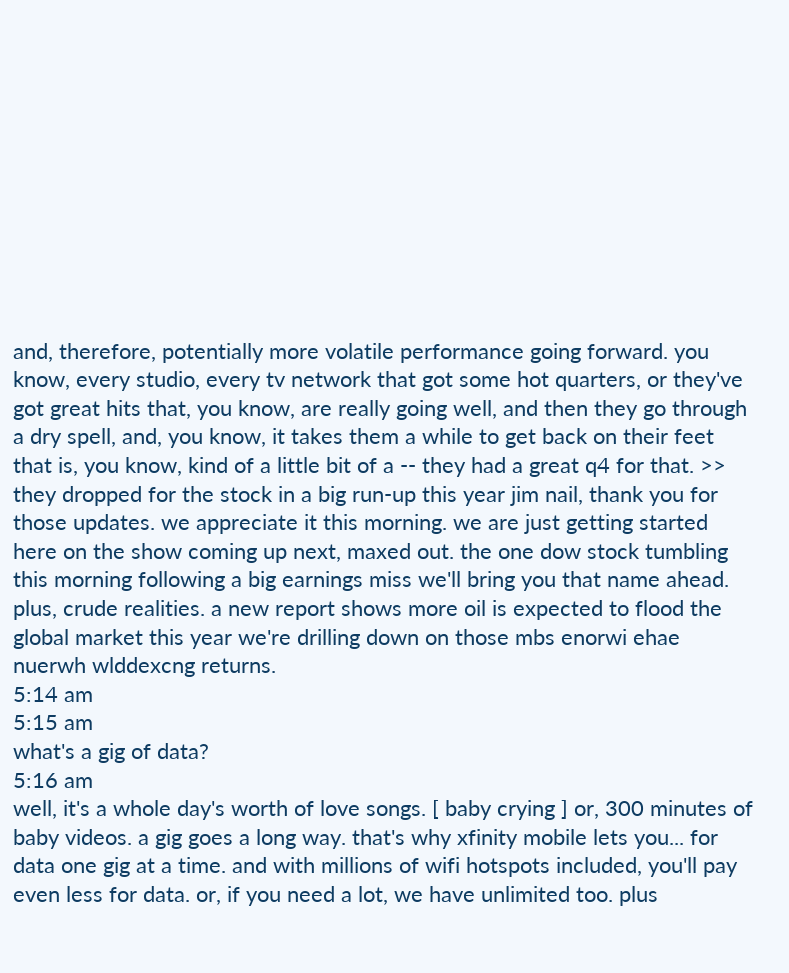and, therefore, potentially more volatile performance going forward. you know, every studio, every tv network that got some hot quarters, or they've got great hits that, you know, are really going well, and then they go through a dry spell, and, you know, it takes them a while to get back on their feet that is, you know, kind of a little bit of a -- they had a great q4 for that. >> they dropped for the stock in a big run-up this year jim nail, thank you for those updates. we appreciate it this morning. we are just getting started here on the show coming up next, maxed out. the one dow stock tumbling this morning following a big earnings miss we'll bring you that name ahead. plus, crude realities. a new report shows more oil is expected to flood the global market this year we're drilling down on those mbs enorwi ehae nuerwh wlddexcng returns.
5:14 am
5:15 am
what's a gig of data?
5:16 am
well, it's a whole day's worth of love songs. [ baby crying ] or, 300 minutes of baby videos. a gig goes a long way. that's why xfinity mobile lets you... for data one gig at a time. and with millions of wifi hotspots included, you'll pay even less for data. or, if you need a lot, we have unlimited too. plus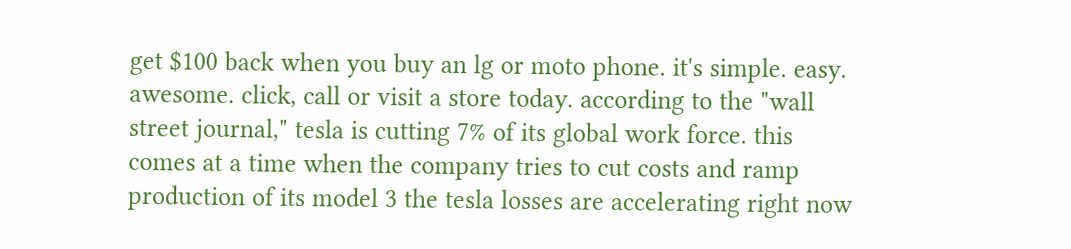get $100 back when you buy an lg or moto phone. it's simple. easy. awesome. click, call or visit a store today. according to the "wall street journal," tesla is cutting 7% of its global work force. this comes at a time when the company tries to cut costs and ramp production of its model 3 the tesla losses are accelerating right now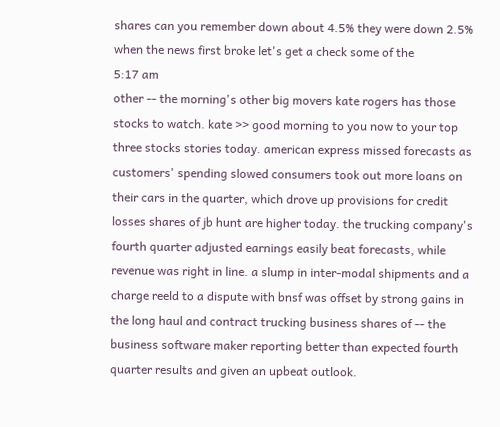shares can you remember down about 4.5% they were down 2.5% when the news first broke let's get a check some of the
5:17 am
other -- the morning's other big movers kate rogers has those stocks to watch. kate >> good morning to you now to your top three stocks stories today. american express missed forecasts as customers' spending slowed consumers took out more loans on their cars in the quarter, which drove up provisions for credit losses shares of jb hunt are higher today. the trucking company's fourth quarter adjusted earnings easily beat forecasts, while revenue was right in line. a slump in inter-modal shipments and a charge reeld to a dispute with bnsf was offset by strong gains in the long haul and contract trucking business shares of -- the business software maker reporting better than expected fourth quarter results and given an upbeat outlook.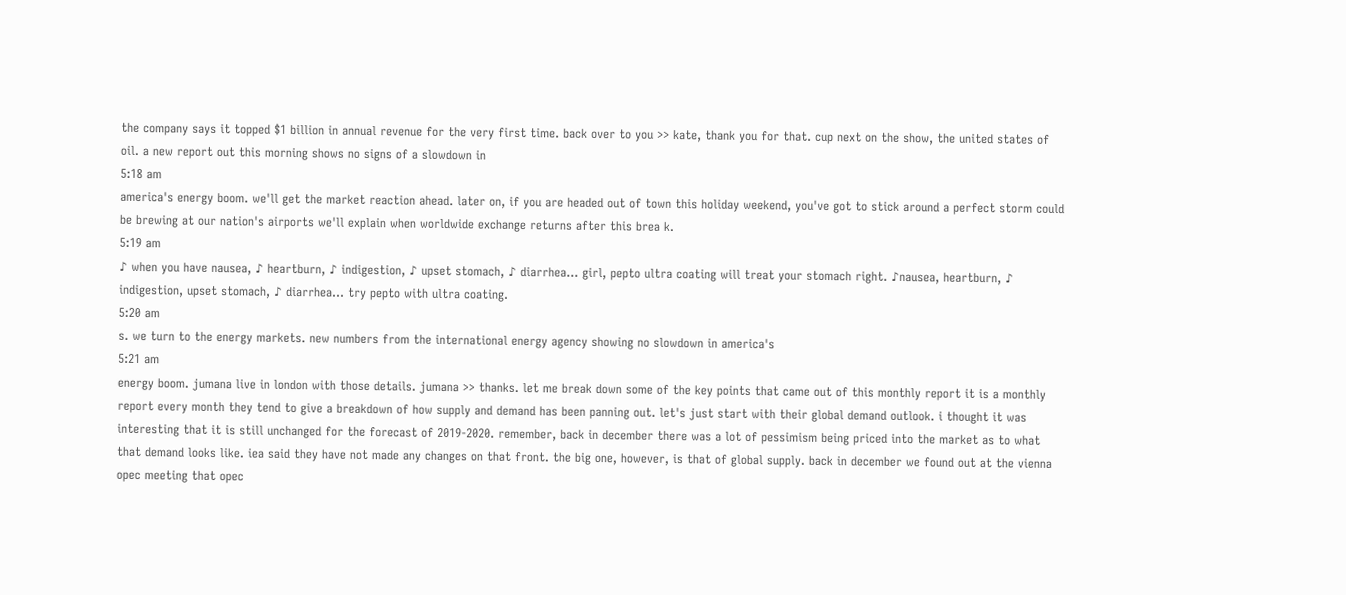the company says it topped $1 billion in annual revenue for the very first time. back over to you >> kate, thank you for that. cup next on the show, the united states of oil. a new report out this morning shows no signs of a slowdown in
5:18 am
america's energy boom. we'll get the market reaction ahead. later on, if you are headed out of town this holiday weekend, you've got to stick around a perfect storm could be brewing at our nation's airports we'll explain when worldwide exchange returns after this brea k.
5:19 am
♪ when you have nausea, ♪ heartburn, ♪ indigestion, ♪ upset stomach, ♪ diarrhea... girl, pepto ultra coating will treat your stomach right. ♪nausea, heartburn, ♪ indigestion, upset stomach, ♪ diarrhea... try pepto with ultra coating.
5:20 am
s. we turn to the energy markets. new numbers from the international energy agency showing no slowdown in america's
5:21 am
energy boom. jumana live in london with those details. jumana >> thanks. let me break down some of the key points that came out of this monthly report it is a monthly report every month they tend to give a breakdown of how supply and demand has been panning out. let's just start with their global demand outlook. i thought it was interesting that it is still unchanged for the forecast of 2019-2020. remember, back in december there was a lot of pessimism being priced into the market as to what that demand looks like. iea said they have not made any changes on that front. the big one, however, is that of global supply. back in december we found out at the vienna opec meeting that opec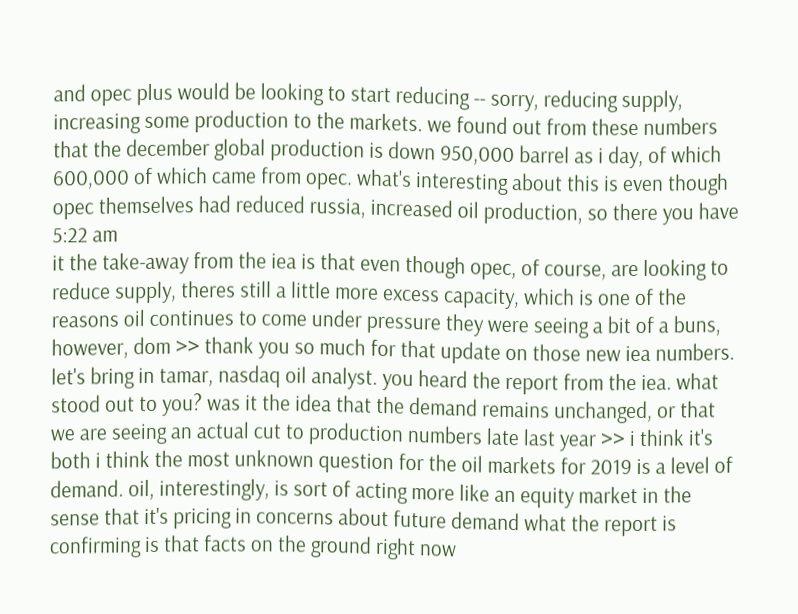and opec plus would be looking to start reducing -- sorry, reducing supply, increasing some production to the markets. we found out from these numbers that the december global production is down 950,000 barrel as i day, of which 600,000 of which came from opec. what's interesting about this is even though opec themselves had reduced russia, increased oil production, so there you have
5:22 am
it the take-away from the iea is that even though opec, of course, are looking to reduce supply, theres still a little more excess capacity, which is one of the reasons oil continues to come under pressure they were seeing a bit of a buns, however, dom >> thank you so much for that update on those new iea numbers. let's bring in tamar, nasdaq oil analyst. you heard the report from the iea. what stood out to you? was it the idea that the demand remains unchanged, or that we are seeing an actual cut to production numbers late last year >> i think it's both i think the most unknown question for the oil markets for 2019 is a level of demand. oil, interestingly, is sort of acting more like an equity market in the sense that it's pricing in concerns about future demand what the report is confirming is that facts on the ground right now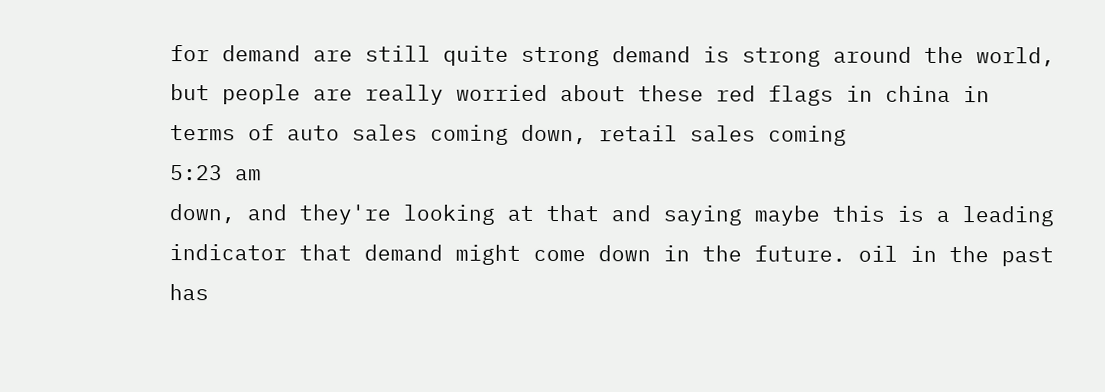for demand are still quite strong demand is strong around the world, but people are really worried about these red flags in china in terms of auto sales coming down, retail sales coming
5:23 am
down, and they're looking at that and saying maybe this is a leading indicator that demand might come down in the future. oil in the past has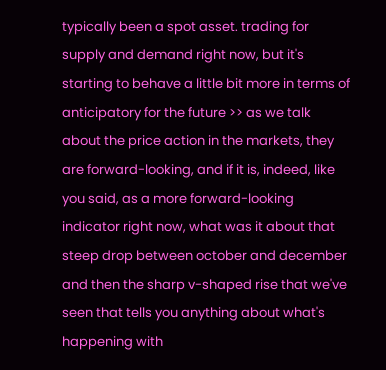typically been a spot asset. trading for supply and demand right now, but it's starting to behave a little bit more in terms of anticipatory for the future >> as we talk about the price action in the markets, they are forward-looking, and if it is, indeed, like you said, as a more forward-looking indicator right now, what was it about that steep drop between october and december and then the sharp v-shaped rise that we've seen that tells you anything about what's happening with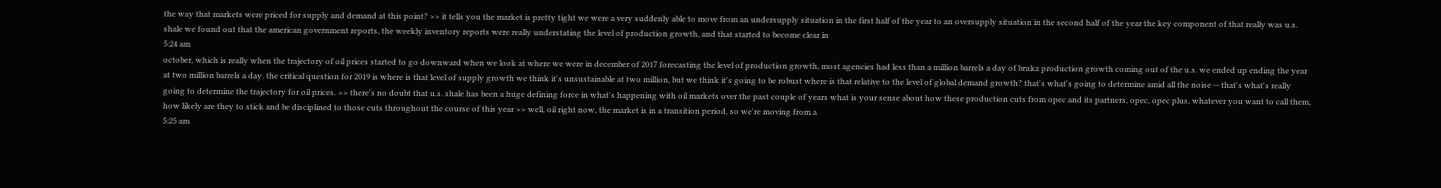the way that markets were priced for supply and demand at this point? >> it tells you the market is pretty tight we were a very suddenly able to move from an undersupply situation in the first half of the year to an oversupply situation in the second half of the year the key component of that really was u.s. shale we found out that the american government reports, the weekly inventory reports were really understating the level of production growth, and that started to become clear in
5:24 am
october, which is really when the trajectory of oil prices started to go downward when we look at where we were in december of 2017 forecasting the level of production growth, most agencies had less than a million barrels a day of brukz production growth coming out of the u.s. we ended up ending the year at two million barrels a day. the critical question for 2019 is where is that level of supply growth we think it's unsustainable at two million, but we think it's going to be robust where is that relative to the level of global demand growth? that's what's going to determine amid all the noise -- that's what's really going to determine the trajectory for oil prices. >> there's no doubt that u.s. shale has been a huge defining force in what's happening with oil markets over the past couple of years what is your sense about how these production cuts from opec and its partners, opec, opec plus, whatever you want to call them, how likely are they to stick and be disciplined to those cuts throughout the course of this year >> well, oil right now, the market is in a transition period, so we're moving from a
5:25 am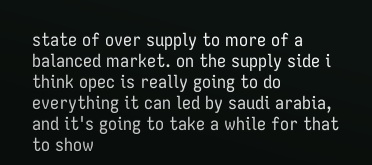state of over supply to more of a balanced market. on the supply side i think opec is really going to do everything it can led by saudi arabia, and it's going to take a while for that to show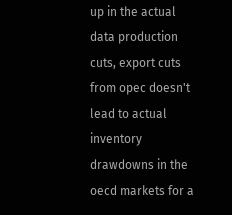up in the actual data production cuts, export cuts from opec doesn't lead to actual inventory drawdowns in the oecd markets for a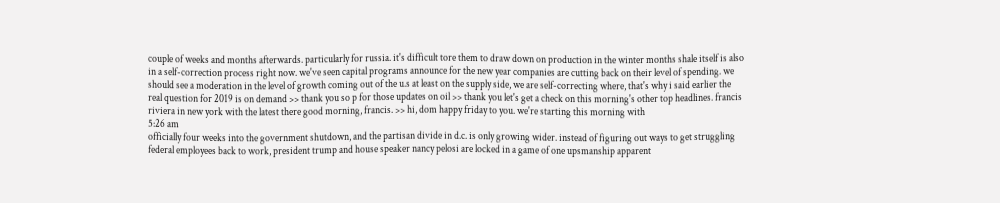couple of weeks and months afterwards. particularly for russia. it's difficult tore them to draw down on production in the winter months shale itself is also in a self-correction process right now. we've seen capital programs announce for the new year companies are cutting back on their level of spending. we should see a moderation in the level of growth coming out of the u.s at least on the supply side, we are self-correcting where, that's why i said earlier the real question for 2019 is on demand >> thank you so p for those updates on oil >> thank you let's get a check on this morning's other top headlines. francis riviera in new york with the latest there good morning, francis. >> hi, dom happy friday to you. we're starting this morning with
5:26 am
officially four weeks into the government shutdown, and the partisan divide in d.c. is only growing wider. instead of figuring out ways to get struggling federal employees back to work, president trump and house speaker nancy pelosi are locked in a game of one upsmanship apparent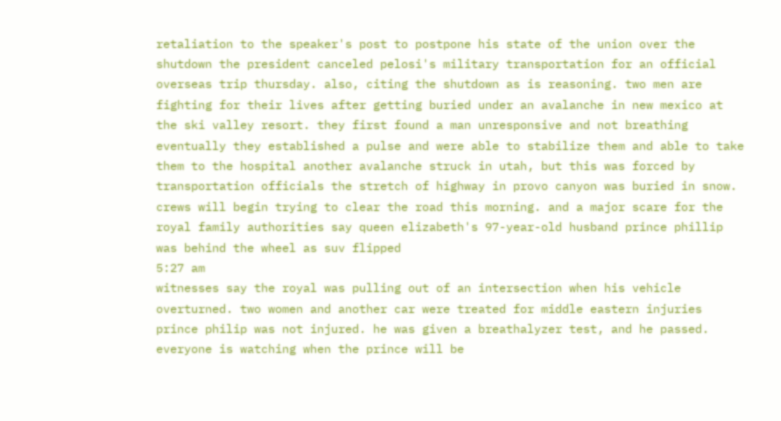retaliation to the speaker's post to postpone his state of the union over the shutdown the president canceled pelosi's military transportation for an official overseas trip thursday. also, citing the shutdown as is reasoning. two men are fighting for their lives after getting buried under an avalanche in new mexico at the ski valley resort. they first found a man unresponsive and not breathing eventually they established a pulse and were able to stabilize them and able to take them to the hospital another avalanche struck in utah, but this was forced by transportation officials the stretch of highway in provo canyon was buried in snow. crews will begin trying to clear the road this morning. and a major scare for the royal family authorities say queen elizabeth's 97-year-old husband prince phillip was behind the wheel as suv flipped
5:27 am
witnesses say the royal was pulling out of an intersection when his vehicle overturned. two women and another car were treated for middle eastern injuries prince philip was not injured. he was given a breathalyzer test, and he passed. everyone is watching when the prince will be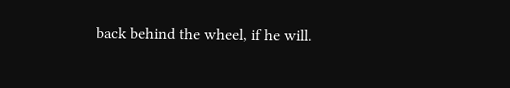back behind the wheel, if he will.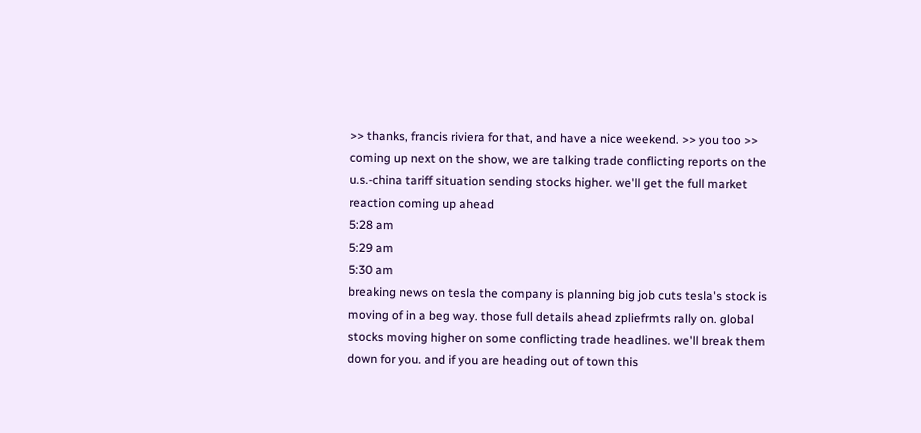>> thanks, francis riviera for that, and have a nice weekend. >> you too >> coming up next on the show, we are talking trade conflicting reports on the u.s.-china tariff situation sending stocks higher. we'll get the full market reaction coming up ahead
5:28 am
5:29 am
5:30 am
breaking news on tesla the company is planning big job cuts tesla's stock is moving of in a beg way. those full details ahead zpliefrmts rally on. global stocks moving higher on some conflicting trade headlines. we'll break them down for you. and if you are heading out of town this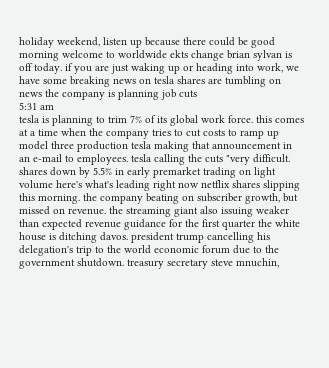holiday weekend, listen up because there could be good morning welcome to worldwide ekts change brian sylvan is off today. if you are just waking up or heading into work, we have some breaking news on tesla shares are tumbling on news the company is planning job cuts
5:31 am
tesla is planning to trim 7% of its global work force. this comes at a time when the company tries to cut costs to ramp up model three production tesla making that announcement in an e-mail to employees. tesla calling the cuts "very difficult. shares down by 5.5% in early premarket trading on light volume here's what's leading right now netflix shares slipping this morning. the company beating on subscriber growth, but missed on revenue. the streaming giant also issuing weaker than expected revenue guidance for the first quarter the white house is ditching davos. president trump cancelling his delegation's trip to the world economic forum due to the government shutdown. treasury secretary steve mnuchin,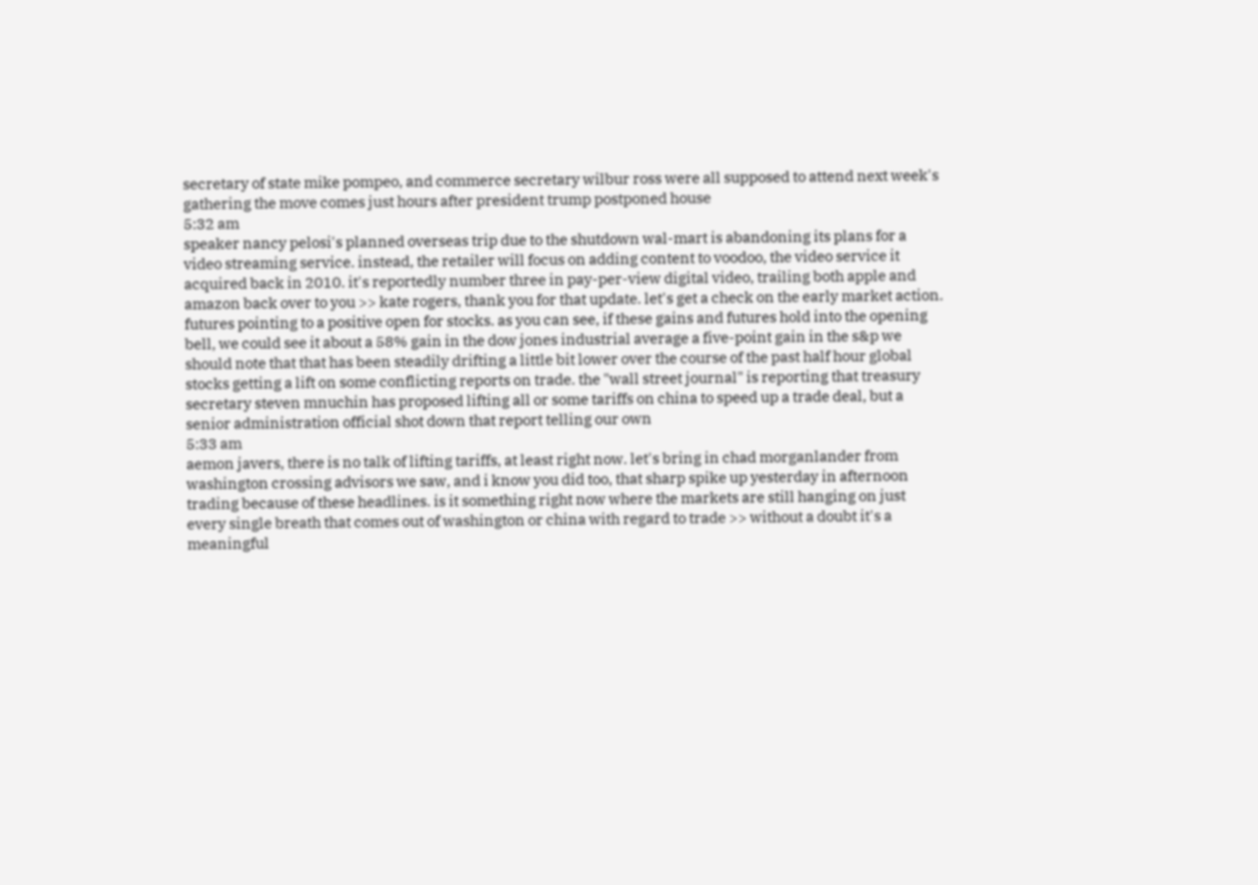secretary of state mike pompeo, and commerce secretary wilbur ross were all supposed to attend next week's gathering the move comes just hours after president trump postponed house
5:32 am
speaker nancy pelosi's planned overseas trip due to the shutdown wal-mart is abandoning its plans for a video streaming service. instead, the retailer will focus on adding content to voodoo, the video service it acquired back in 2010. it's reportedly number three in pay-per-view digital video, trailing both apple and amazon back over to you >> kate rogers, thank you for that update. let's get a check on the early market action. futures pointing to a positive open for stocks. as you can see, if these gains and futures hold into the opening bell, we could see it about a 58% gain in the dow jones industrial average a five-point gain in the s&p we should note that that has been steadily drifting a little bit lower over the course of the past half hour global stocks getting a lift on some conflicting reports on trade. the "wall street journal" is reporting that treasury secretary steven mnuchin has proposed lifting all or some tariffs on china to speed up a trade deal, but a senior administration official shot down that report telling our own
5:33 am
aemon javers, there is no talk of lifting tariffs, at least right now. let's bring in chad morganlander from washington crossing advisors we saw, and i know you did too, that sharp spike up yesterday in afternoon trading because of these headlines. is it something right now where the markets are still hanging on just every single breath that comes out of washington or china with regard to trade >> without a doubt it's a meaningful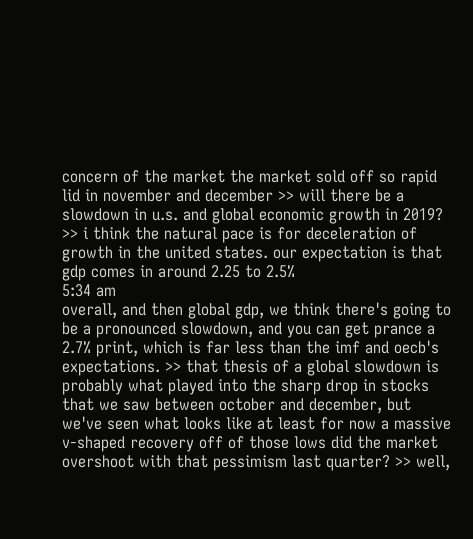concern of the market the market sold off so rapid lid in november and december >> will there be a slowdown in u.s. and global economic growth in 2019? >> i think the natural pace is for deceleration of growth in the united states. our expectation is that gdp comes in around 2.25 to 2.5%
5:34 am
overall, and then global gdp, we think there's going to be a pronounced slowdown, and you can get prance a 2.7% print, which is far less than the imf and oecb's expectations. >> that thesis of a global slowdown is probably what played into the sharp drop in stocks that we saw between october and december, but we've seen what looks like at least for now a massive v-shaped recovery off of those lows did the market overshoot with that pessimism last quarter? >> well,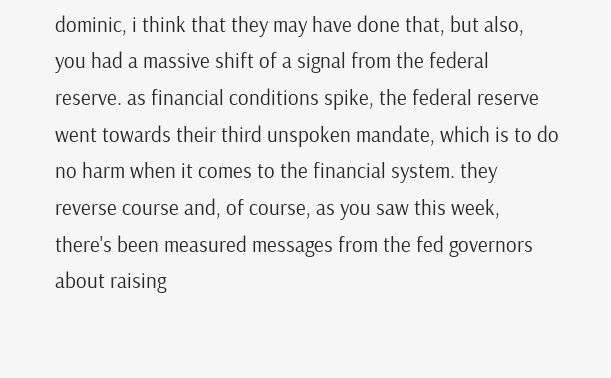dominic, i think that they may have done that, but also, you had a massive shift of a signal from the federal reserve. as financial conditions spike, the federal reserve went towards their third unspoken mandate, which is to do no harm when it comes to the financial system. they reverse course and, of course, as you saw this week, there's been measured messages from the fed governors about raising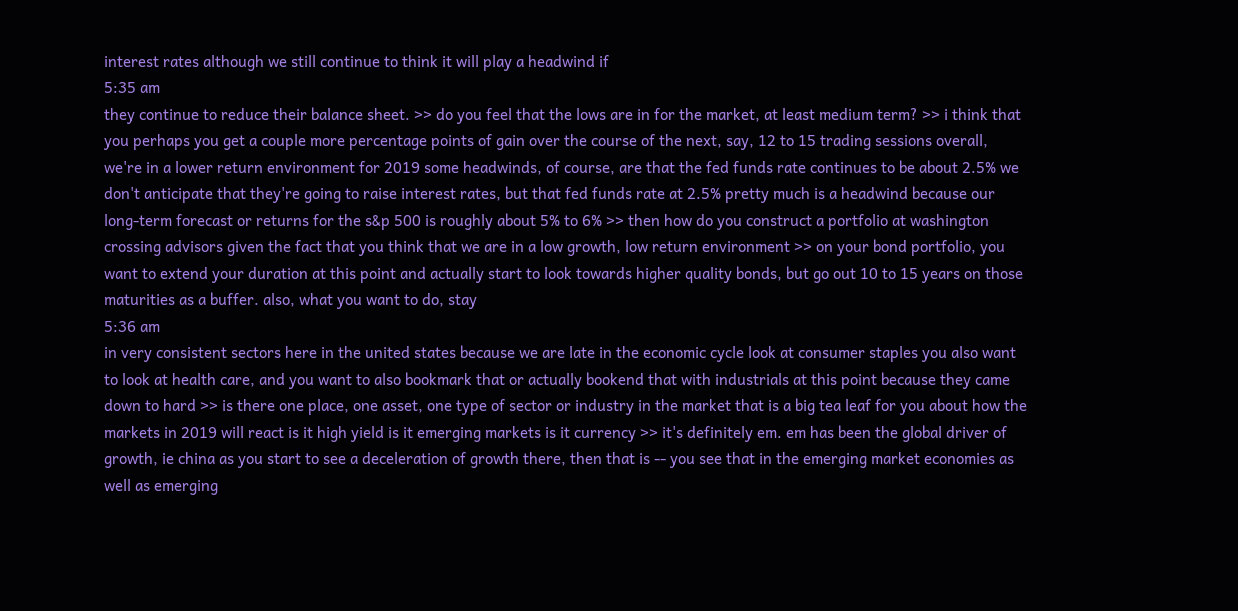interest rates although we still continue to think it will play a headwind if
5:35 am
they continue to reduce their balance sheet. >> do you feel that the lows are in for the market, at least medium term? >> i think that you perhaps you get a couple more percentage points of gain over the course of the next, say, 12 to 15 trading sessions overall, we're in a lower return environment for 2019 some headwinds, of course, are that the fed funds rate continues to be about 2.5% we don't anticipate that they're going to raise interest rates, but that fed funds rate at 2.5% pretty much is a headwind because our long-term forecast or returns for the s&p 500 is roughly about 5% to 6% >> then how do you construct a portfolio at washington crossing advisors given the fact that you think that we are in a low growth, low return environment >> on your bond portfolio, you want to extend your duration at this point and actually start to look towards higher quality bonds, but go out 10 to 15 years on those maturities as a buffer. also, what you want to do, stay
5:36 am
in very consistent sectors here in the united states because we are late in the economic cycle look at consumer staples you also want to look at health care, and you want to also bookmark that or actually bookend that with industrials at this point because they came down to hard >> is there one place, one asset, one type of sector or industry in the market that is a big tea leaf for you about how the markets in 2019 will react is it high yield is it emerging markets is it currency >> it's definitely em. em has been the global driver of growth, ie china as you start to see a deceleration of growth there, then that is -- you see that in the emerging market economies as well as emerging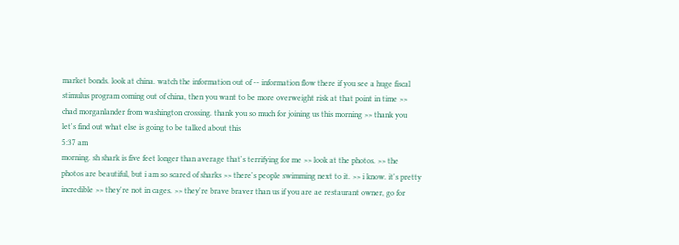market bonds. look at china. watch the information out of -- information flow there if you see a huge fiscal stimulus program coming out of china, then you want to be more overweight risk at that point in time >> chad morganlander from washington crossing. thank you so much for joining us this morning >> thank you let's find out what else is going to be talked about this
5:37 am
morning. sh shark is five feet longer than average that's terrifying for me >> look at the photos. >> the photos are beautiful, but i am so scared of sharks >> there's people swimming next to it. >> i know. it's pretty incredible >> they're not in cages. >> they're brave braver than us if you are ae restaurant owner, go for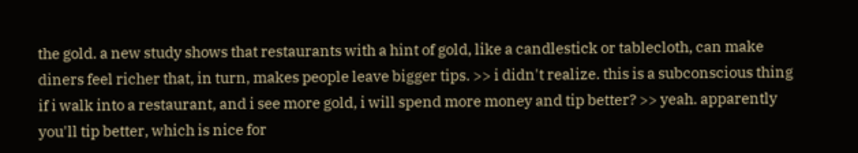the gold. a new study shows that restaurants with a hint of gold, like a candlestick or tablecloth, can make diners feel richer that, in turn, makes people leave bigger tips. >> i didn't realize. this is a subconscious thing if i walk into a restaurant, and i see more gold, i will spend more money and tip better? >> yeah. apparently you'll tip better, which is nice for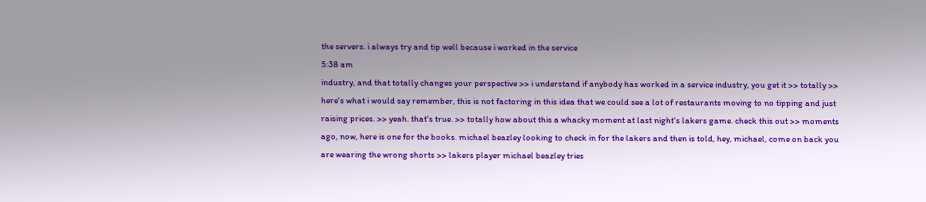the servers. i always try and tip well because i worked in the service
5:38 am
industry, and that totally changes your perspective >> i understand if anybody has worked in a service industry, you get it >> totally >> here's what i would say remember, this is not factoring in this idea that we could see a lot of restaurants moving to no tipping and just raising prices. >> yeah. that's true. >> totally how about this a whacky moment at last night's lakers game. check this out >> moments ago, now, here is one for the books. michael beazley looking to check in for the lakers and then is told, hey, michael, come on back you are wearing the wrong shorts >> lakers player michael beazley tries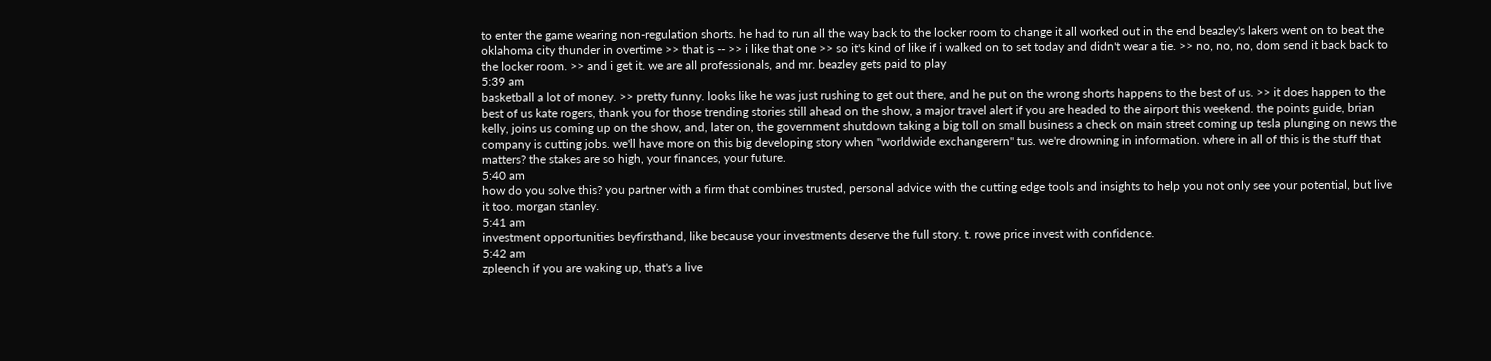to enter the game wearing non-regulation shorts. he had to run all the way back to the locker room to change it all worked out in the end beazley's lakers went on to beat the oklahoma city thunder in overtime >> that is -- >> i like that one >> so it's kind of like if i walked on to set today and didn't wear a tie. >> no, no, no, dom send it back back to the locker room. >> and i get it. we are all professionals, and mr. beazley gets paid to play
5:39 am
basketball a lot of money. >> pretty funny. looks like he was just rushing to get out there, and he put on the wrong shorts happens to the best of us. >> it does happen to the best of us kate rogers, thank you for those trending stories still ahead on the show, a major travel alert if you are headed to the airport this weekend. the points guide, brian kelly, joins us coming up on the show, and, later on, the government shutdown taking a big toll on small business a check on main street coming up tesla plunging on news the company is cutting jobs. we'll have more on this big developing story when "worldwide exchangerern" tus. we're drowning in information. where in all of this is the stuff that matters? the stakes are so high, your finances, your future.
5:40 am
how do you solve this? you partner with a firm that combines trusted, personal advice with the cutting edge tools and insights to help you not only see your potential, but live it too. morgan stanley.
5:41 am
investment opportunities beyfirsthand, like because your investments deserve the full story. t. rowe price invest with confidence.
5:42 am
zpleench if you are waking up, that's a live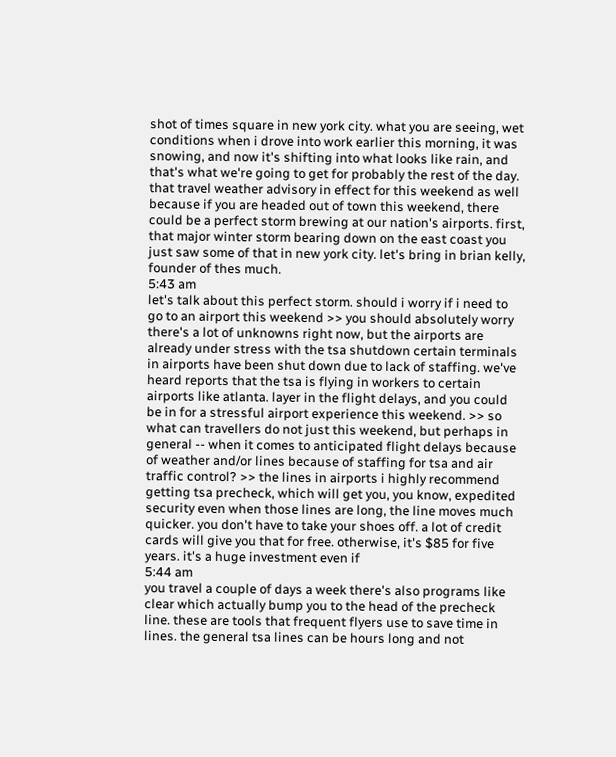shot of times square in new york city. what you are seeing, wet conditions when i drove into work earlier this morning, it was snowing, and now it's shifting into what looks like rain, and that's what we're going to get for probably the rest of the day. that travel weather advisory in effect for this weekend as well because if you are headed out of town this weekend, there could be a perfect storm brewing at our nation's airports. first, that major winter storm bearing down on the east coast you just saw some of that in new york city. let's bring in brian kelly, founder of thes much.
5:43 am
let's talk about this perfect storm. should i worry if i need to go to an airport this weekend >> you should absolutely worry there's a lot of unknowns right now, but the airports are already under stress with the tsa shutdown certain terminals in airports have been shut down due to lack of staffing. we've heard reports that the tsa is flying in workers to certain airports like atlanta. layer in the flight delays, and you could be in for a stressful airport experience this weekend. >> so what can travellers do not just this weekend, but perhaps in general -- when it comes to anticipated flight delays because of weather and/or lines because of staffing for tsa and air traffic control? >> the lines in airports i highly recommend getting tsa precheck, which will get you, you know, expedited security even when those lines are long, the line moves much quicker. you don't have to take your shoes off. a lot of credit cards will give you that for free. otherwise, it's $85 for five years. it's a huge investment even if
5:44 am
you travel a couple of days a week there's also programs like clear which actually bump you to the head of the precheck line. these are tools that frequent flyers use to save time in lines. the general tsa lines can be hours long and not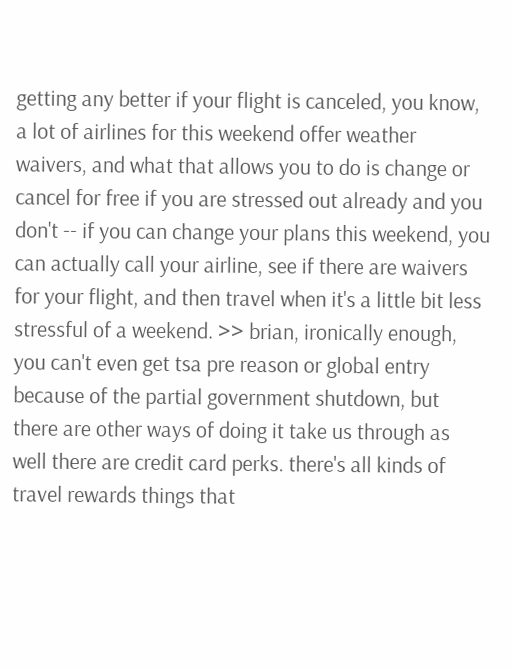getting any better if your flight is canceled, you know, a lot of airlines for this weekend offer weather waivers, and what that allows you to do is change or cancel for free if you are stressed out already and you don't -- if you can change your plans this weekend, you can actually call your airline, see if there are waivers for your flight, and then travel when it's a little bit less stressful of a weekend. >> brian, ironically enough, you can't even get tsa pre reason or global entry because of the partial government shutdown, but there are other ways of doing it take us through as well there are credit card perks. there's all kinds of travel rewards things that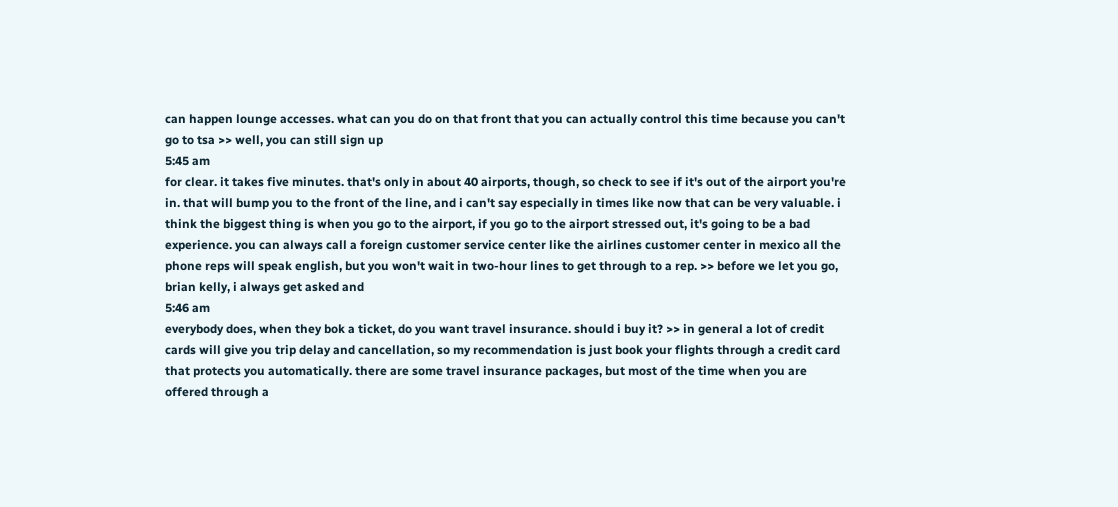can happen lounge accesses. what can you do on that front that you can actually control this time because you can't go to tsa >> well, you can still sign up
5:45 am
for clear. it takes five minutes. that's only in about 40 airports, though, so check to see if it's out of the airport you're in. that will bump you to the front of the line, and i can't say especially in times like now that can be very valuable. i think the biggest thing is when you go to the airport, if you go to the airport stressed out, it's going to be a bad experience. you can always call a foreign customer service center like the airlines customer center in mexico all the phone reps will speak english, but you won't wait in two-hour lines to get through to a rep. >> before we let you go, brian kelly, i always get asked and
5:46 am
everybody does, when they bok a ticket, do you want travel insurance. should i buy it? >> in general a lot of credit cards will give you trip delay and cancellation, so my recommendation is just book your flights through a credit card that protects you automatically. there are some travel insurance packages, but most of the time when you are offered through a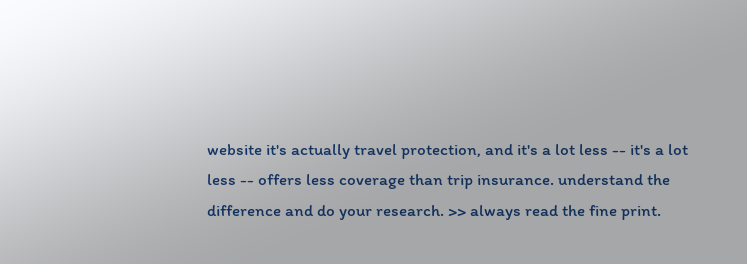website it's actually travel protection, and it's a lot less -- it's a lot less -- offers less coverage than trip insurance. understand the difference and do your research. >> always read the fine print.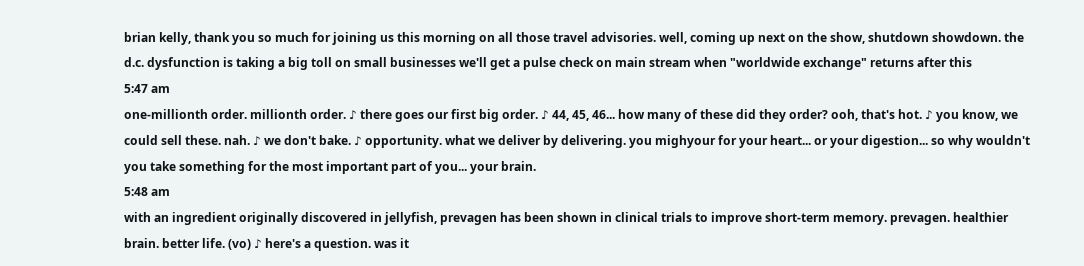brian kelly, thank you so much for joining us this morning on all those travel advisories. well, coming up next on the show, shutdown showdown. the d.c. dysfunction is taking a big toll on small businesses we'll get a pulse check on main stream when "worldwide exchange" returns after this
5:47 am
one-millionth order. millionth order. ♪ there goes our first big order. ♪ 44, 45, 46... how many of these did they order? ooh, that's hot. ♪ you know, we could sell these. nah. ♪ we don't bake. ♪ opportunity. what we deliver by delivering. you mighyour for your heart... or your digestion... so why wouldn't you take something for the most important part of you... your brain.
5:48 am
with an ingredient originally discovered in jellyfish, prevagen has been shown in clinical trials to improve short-term memory. prevagen. healthier brain. better life. (vo) ♪ here's a question. was it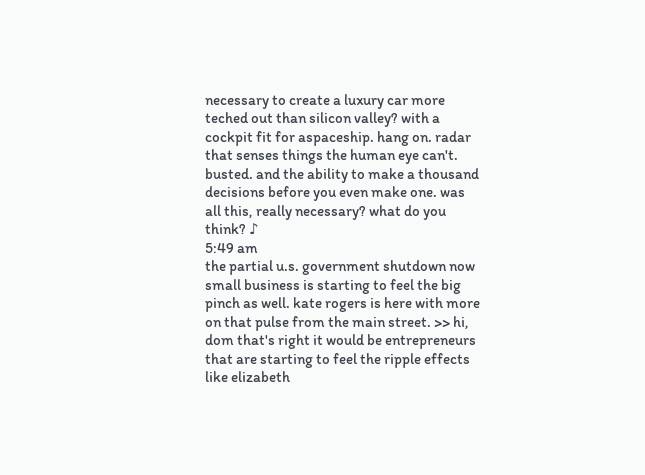necessary to create a luxury car more teched out than silicon valley? with a cockpit fit for aspaceship. hang on. radar that senses things the human eye can't. busted. and the ability to make a thousand decisions before you even make one. was all this, really necessary? what do you think? ♪
5:49 am
the partial u.s. government shutdown now small business is starting to feel the big pinch as well. kate rogers is here with more on that pulse from the main street. >> hi, dom that's right it would be entrepreneurs that are starting to feel the ripple effects like elizabeth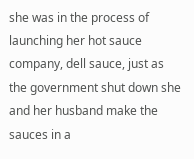she was in the process of launching her hot sauce company, dell sauce, just as the government shut down she and her husband make the sauces in a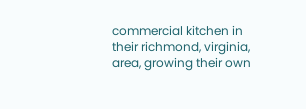commercial kitchen in their richmond, virginia, area, growing their own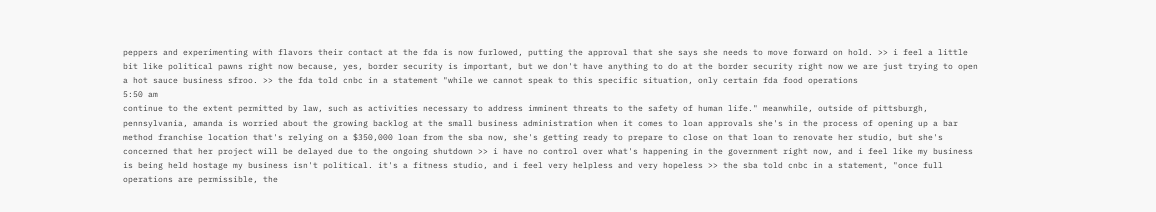peppers and experimenting with flavors their contact at the fda is now furlowed, putting the approval that she says she needs to move forward on hold. >> i feel a little bit like political pawns right now because, yes, border security is important, but we don't have anything to do at the border security right now we are just trying to open a hot sauce business sfroo. >> the fda told cnbc in a statement "while we cannot speak to this specific situation, only certain fda food operations
5:50 am
continue to the extent permitted by law, such as activities necessary to address imminent threats to the safety of human life." meanwhile, outside of pittsburgh, pennsylvania, amanda is worried about the growing backlog at the small business administration when it comes to loan approvals she's in the process of opening up a bar method franchise location that's relying on a $350,000 loan from the sba now, she's getting ready to prepare to close on that loan to renovate her studio, but she's concerned that her project will be delayed due to the ongoing shutdown >> i have no control over what's happening in the government right now, and i feel like my business is being held hostage my business isn't political. it's a fitness studio, and i feel very helpless and very hopeless >> the sba told cnbc in a statement, "once full operations are permissible, the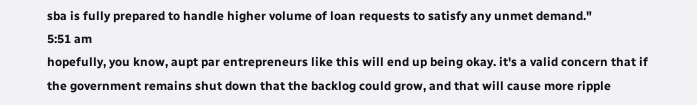sba is fully prepared to handle higher volume of loan requests to satisfy any unmet demand."
5:51 am
hopefully, you know, aupt par entrepreneurs like this will end up being okay. it's a valid concern that if the government remains shut down that the backlog could grow, and that will cause more ripple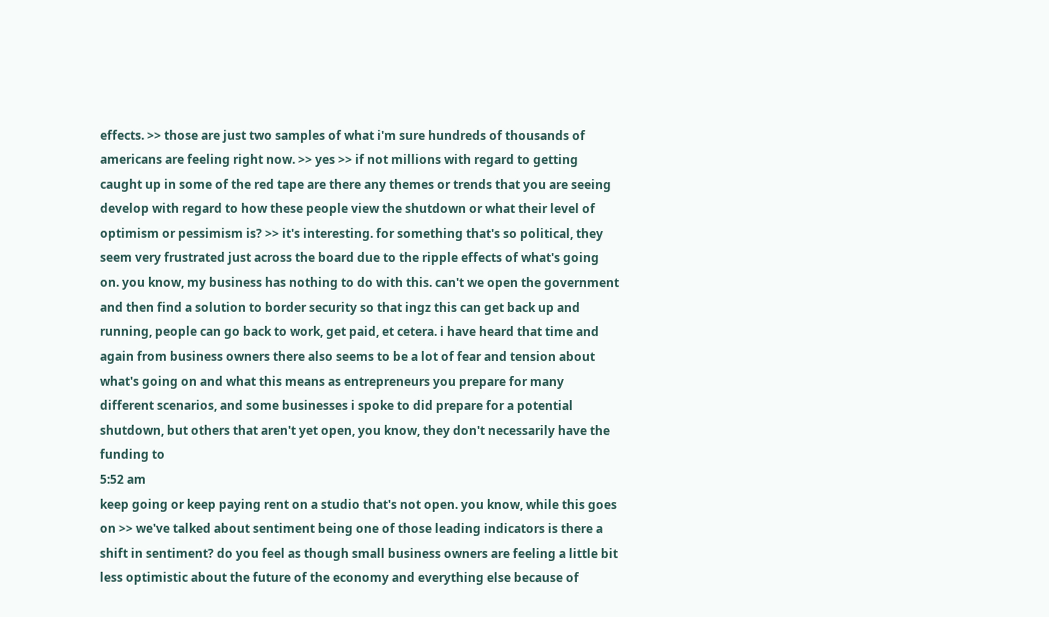effects. >> those are just two samples of what i'm sure hundreds of thousands of americans are feeling right now. >> yes >> if not millions with regard to getting caught up in some of the red tape are there any themes or trends that you are seeing develop with regard to how these people view the shutdown or what their level of optimism or pessimism is? >> it's interesting. for something that's so political, they seem very frustrated just across the board due to the ripple effects of what's going on. you know, my business has nothing to do with this. can't we open the government and then find a solution to border security so that ingz this can get back up and running, people can go back to work, get paid, et cetera. i have heard that time and again from business owners there also seems to be a lot of fear and tension about what's going on and what this means as entrepreneurs you prepare for many different scenarios, and some businesses i spoke to did prepare for a potential shutdown, but others that aren't yet open, you know, they don't necessarily have the funding to
5:52 am
keep going or keep paying rent on a studio that's not open. you know, while this goes on >> we've talked about sentiment being one of those leading indicators is there a shift in sentiment? do you feel as though small business owners are feeling a little bit less optimistic about the future of the economy and everything else because of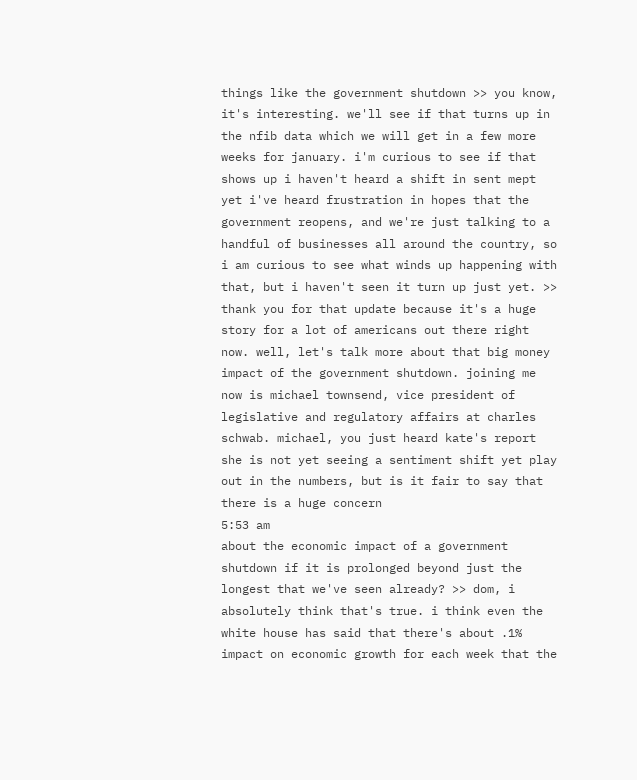things like the government shutdown >> you know, it's interesting. we'll see if that turns up in the nfib data which we will get in a few more weeks for january. i'm curious to see if that shows up i haven't heard a shift in sent mept yet i've heard frustration in hopes that the government reopens, and we're just talking to a handful of businesses all around the country, so i am curious to see what winds up happening with that, but i haven't seen it turn up just yet. >> thank you for that update because it's a huge story for a lot of americans out there right now. well, let's talk more about that big money impact of the government shutdown. joining me now is michael townsend, vice president of legislative and regulatory affairs at charles schwab. michael, you just heard kate's report she is not yet seeing a sentiment shift yet play out in the numbers, but is it fair to say that there is a huge concern
5:53 am
about the economic impact of a government shutdown if it is prolonged beyond just the longest that we've seen already? >> dom, i absolutely think that's true. i think even the white house has said that there's about .1% impact on economic growth for each week that the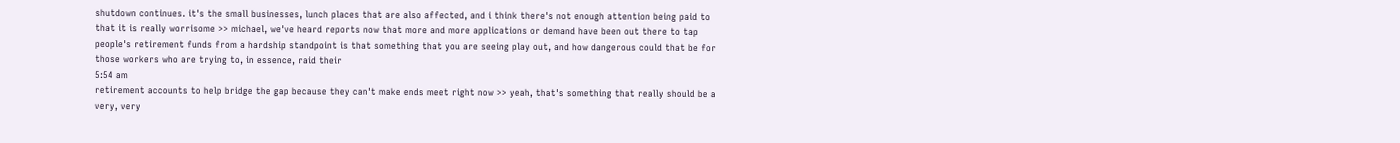shutdown continues. it's the small businesses, lunch places that are also affected, and i think there's not enough attention being paid to that it is really worrisome >> michael, we've heard reports now that more and more applications or demand have been out there to tap people's retirement funds from a hardship standpoint is that something that you are seeing play out, and how dangerous could that be for those workers who are trying to, in essence, raid their
5:54 am
retirement accounts to help bridge the gap because they can't make ends meet right now >> yeah, that's something that really should be a very, very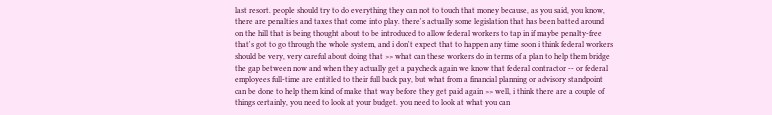last resort. people should try to do everything they can not to touch that money because, as you said, you know, there are penalties and taxes that come into play. there's actually some legislation that has been batted around on the hill that is being thought about to be introduced to allow federal workers to tap in if maybe penalty-free that's got to go through the whole system, and i don't expect that to happen any time soon i think federal workers should be very, very careful about doing that >> what can these workers do in terms of a plan to help them bridge the gap between now and when they actually get a paycheck again we know that federal contractor -- or federal employees full-time are entitled to their full back pay, but what from a financial planning or advisory standpoint can be done to help them kind of make that way before they get paid again >> well, i think there are a couple of things certainly, you need to look at your budget. you need to look at what you can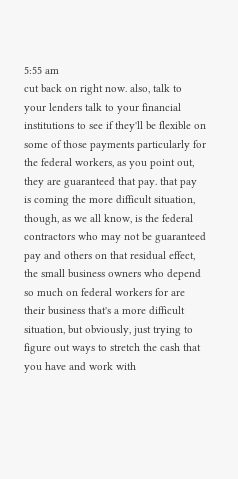5:55 am
cut back on right now. also, talk to your lenders talk to your financial institutions to see if they'll be flexible on some of those payments particularly for the federal workers, as you point out, they are guaranteed that pay. that pay is coming the more difficult situation, though, as we all know, is the federal contractors who may not be guaranteed pay and others on that residual effect, the small business owners who depend so much on federal workers for are their business that's a more difficult situation, but obviously, just trying to figure out ways to stretch the cash that you have and work with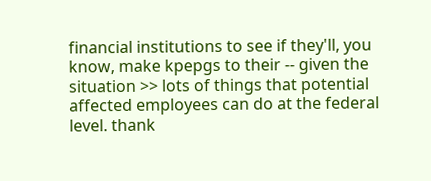financial institutions to see if they'll, you know, make kpepgs to their -- given the situation >> lots of things that potential affected employees can do at the federal level. thank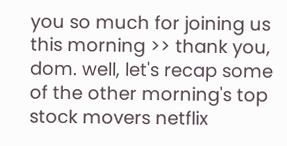you so much for joining us this morning >> thank you, dom. well, let's recap some of the other morning's top stock movers netflix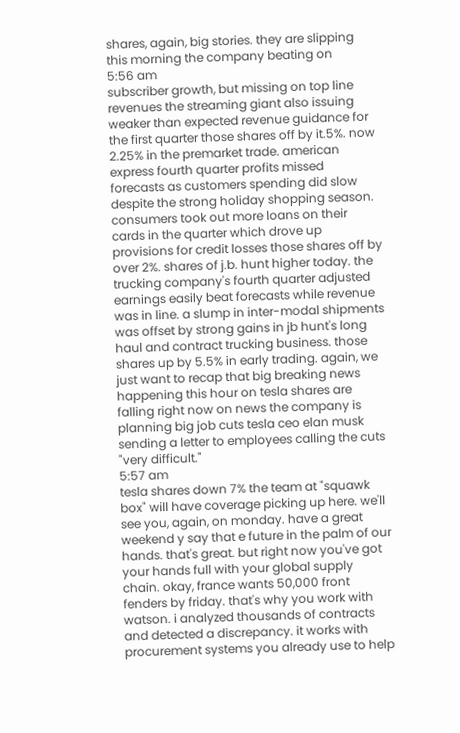shares, again, big stories. they are slipping this morning the company beating on
5:56 am
subscriber growth, but missing on top line revenues the streaming giant also issuing weaker than expected revenue guidance for the first quarter those shares off by it.5%. now 2.25% in the premarket trade. american express fourth quarter profits missed forecasts as customers spending did slow despite the strong holiday shopping season. consumers took out more loans on their cards in the quarter which drove up provisions for credit losses those shares off by over 2%. shares of j.b. hunt higher today. the trucking company's fourth quarter adjusted earnings easily beat forecasts while revenue was in line. a slump in inter-modal shipments was offset by strong gains in jb hunt's long haul and contract trucking business. those shares up by 5.5% in early trading. again, we just want to recap that big breaking news happening this hour on tesla shares are falling right now on news the company is planning big job cuts tesla ceo elan musk sending a letter to employees calling the cuts "very difficult."
5:57 am
tesla shares down 7% the team at "squawk box" will have coverage picking up here. we'll see you, again, on monday. have a great weekend y say that e future in the palm of our hands. that's great. but right now you've got your hands full with your global supply chain. okay, france wants 50,000 front fenders by friday. that's why you work with watson. i analyzed thousands of contracts and detected a discrepancy. it works with procurement systems you already use to help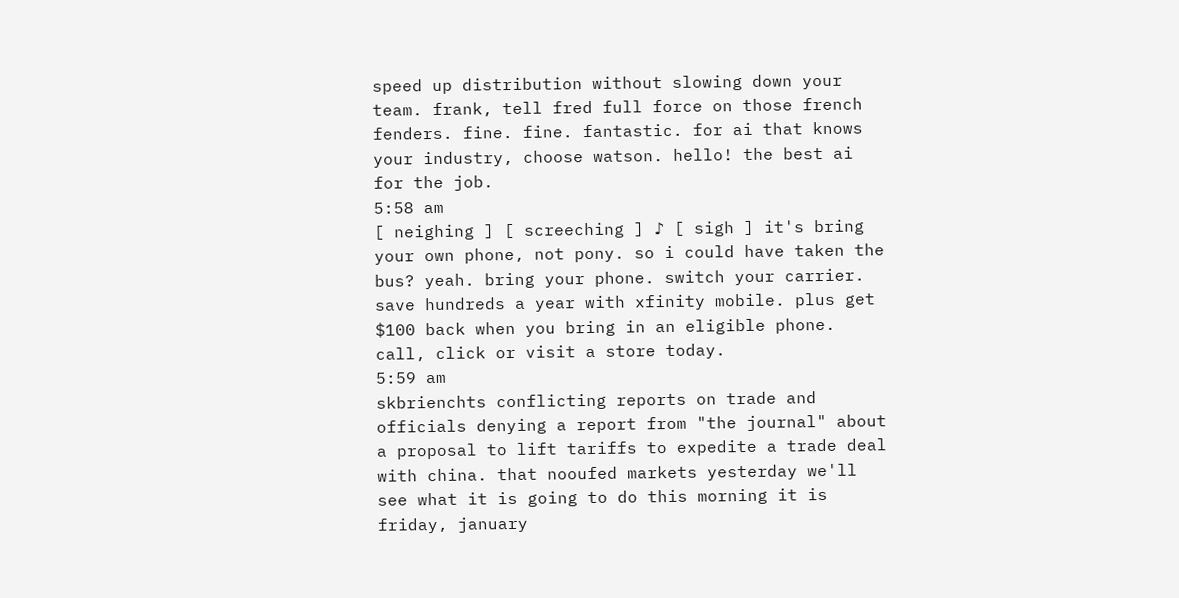speed up distribution without slowing down your team. frank, tell fred full force on those french fenders. fine. fine. fantastic. for ai that knows your industry, choose watson. hello! the best ai for the job.
5:58 am
[ neighing ] [ screeching ] ♪ [ sigh ] it's bring your own phone, not pony. so i could have taken the bus? yeah. bring your phone. switch your carrier. save hundreds a year with xfinity mobile. plus get $100 back when you bring in an eligible phone. call, click or visit a store today.
5:59 am
skbrienchts conflicting reports on trade and officials denying a report from "the journal" about a proposal to lift tariffs to expedite a trade deal with china. that nooufed markets yesterday we'll see what it is going to do this morning it is friday, january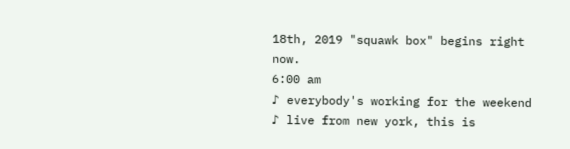18th, 2019 "squawk box" begins right now.
6:00 am
♪ everybody's working for the weekend ♪ live from new york, this is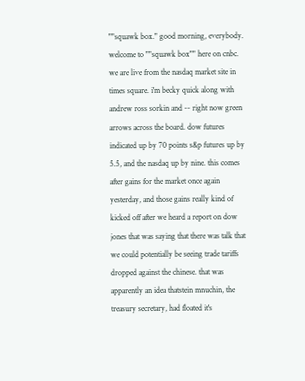""squawk box." good morning, everybody. welcome to ""squawk box"" here on cnbc. we are live from the nasdaq market site in times square. i'm becky quick along with andrew ross sorkin and -- right now green arrows across the board. dow futures indicated up by 70 points s&p futures up by 5.5, and the nasdaq up by nine. this comes after gains for the market once again yesterday, and those gains really kind of kicked off after we heard a report on dow jones that was saying that there was talk that we could potentially be seeing trade tariffs dropped against the chinese. that was apparently an idea thatstein mnuchin, the treasury secretary, had floated it's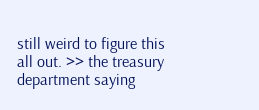still weird to figure this all out. >> the treasury department saying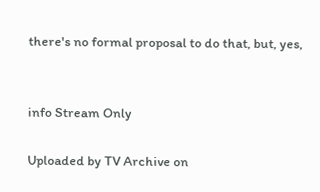there's no formal proposal to do that, but, yes,


info Stream Only

Uploaded by TV Archive on